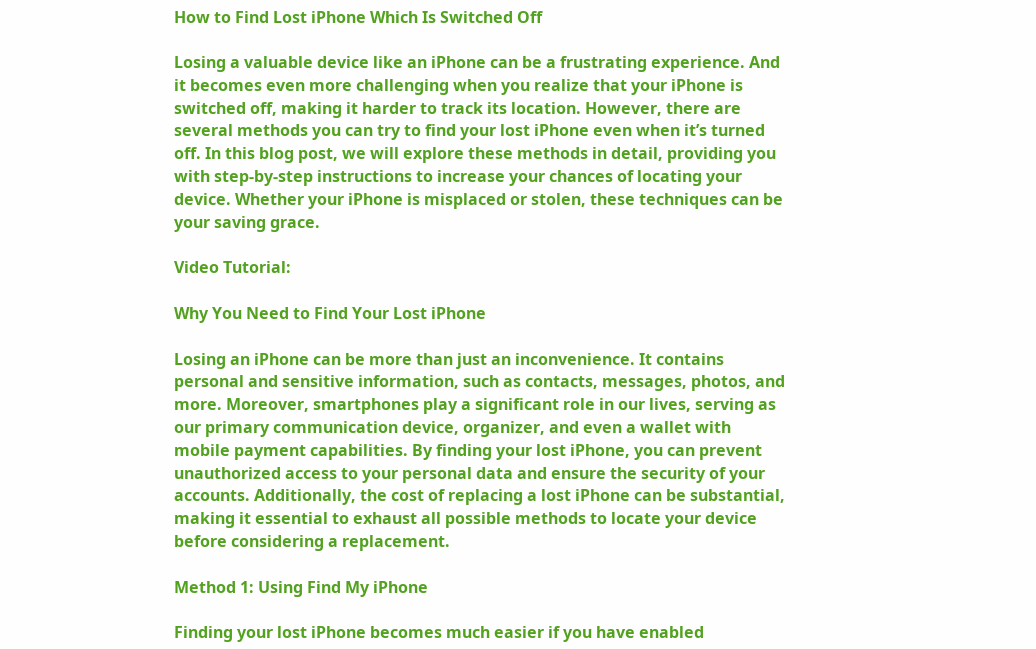How to Find Lost iPhone Which Is Switched Off

Losing a valuable device like an iPhone can be a frustrating experience. And it becomes even more challenging when you realize that your iPhone is switched off, making it harder to track its location. However, there are several methods you can try to find your lost iPhone even when it’s turned off. In this blog post, we will explore these methods in detail, providing you with step-by-step instructions to increase your chances of locating your device. Whether your iPhone is misplaced or stolen, these techniques can be your saving grace.

Video Tutorial:

Why You Need to Find Your Lost iPhone

Losing an iPhone can be more than just an inconvenience. It contains personal and sensitive information, such as contacts, messages, photos, and more. Moreover, smartphones play a significant role in our lives, serving as our primary communication device, organizer, and even a wallet with mobile payment capabilities. By finding your lost iPhone, you can prevent unauthorized access to your personal data and ensure the security of your accounts. Additionally, the cost of replacing a lost iPhone can be substantial, making it essential to exhaust all possible methods to locate your device before considering a replacement.

Method 1: Using Find My iPhone

Finding your lost iPhone becomes much easier if you have enabled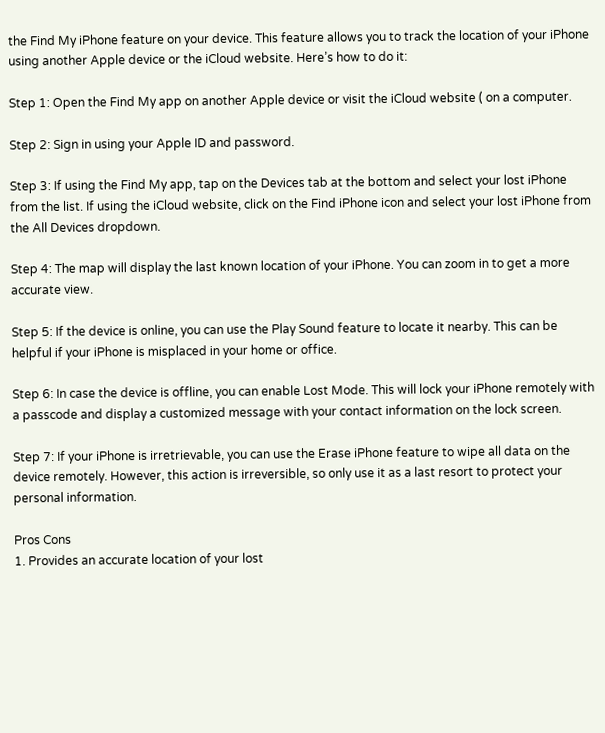the Find My iPhone feature on your device. This feature allows you to track the location of your iPhone using another Apple device or the iCloud website. Here’s how to do it:

Step 1: Open the Find My app on another Apple device or visit the iCloud website ( on a computer.

Step 2: Sign in using your Apple ID and password.

Step 3: If using the Find My app, tap on the Devices tab at the bottom and select your lost iPhone from the list. If using the iCloud website, click on the Find iPhone icon and select your lost iPhone from the All Devices dropdown.

Step 4: The map will display the last known location of your iPhone. You can zoom in to get a more accurate view.

Step 5: If the device is online, you can use the Play Sound feature to locate it nearby. This can be helpful if your iPhone is misplaced in your home or office.

Step 6: In case the device is offline, you can enable Lost Mode. This will lock your iPhone remotely with a passcode and display a customized message with your contact information on the lock screen.

Step 7: If your iPhone is irretrievable, you can use the Erase iPhone feature to wipe all data on the device remotely. However, this action is irreversible, so only use it as a last resort to protect your personal information.

Pros Cons
1. Provides an accurate location of your lost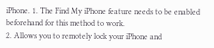iPhone. 1. The Find My iPhone feature needs to be enabled beforehand for this method to work.
2. Allows you to remotely lock your iPhone and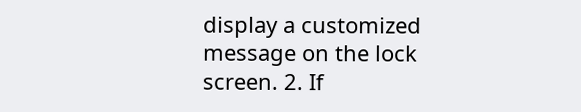display a customized message on the lock screen. 2. If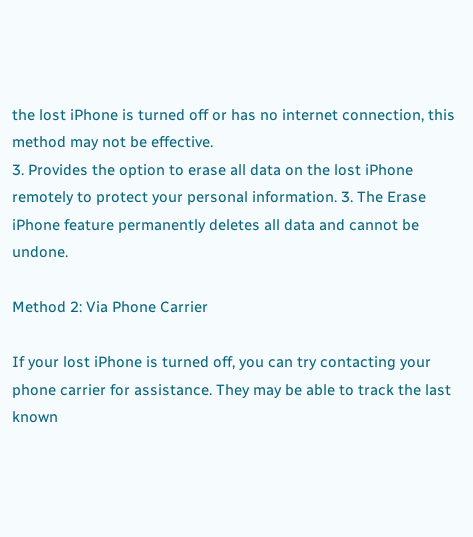the lost iPhone is turned off or has no internet connection, this method may not be effective.
3. Provides the option to erase all data on the lost iPhone remotely to protect your personal information. 3. The Erase iPhone feature permanently deletes all data and cannot be undone.

Method 2: Via Phone Carrier

If your lost iPhone is turned off, you can try contacting your phone carrier for assistance. They may be able to track the last known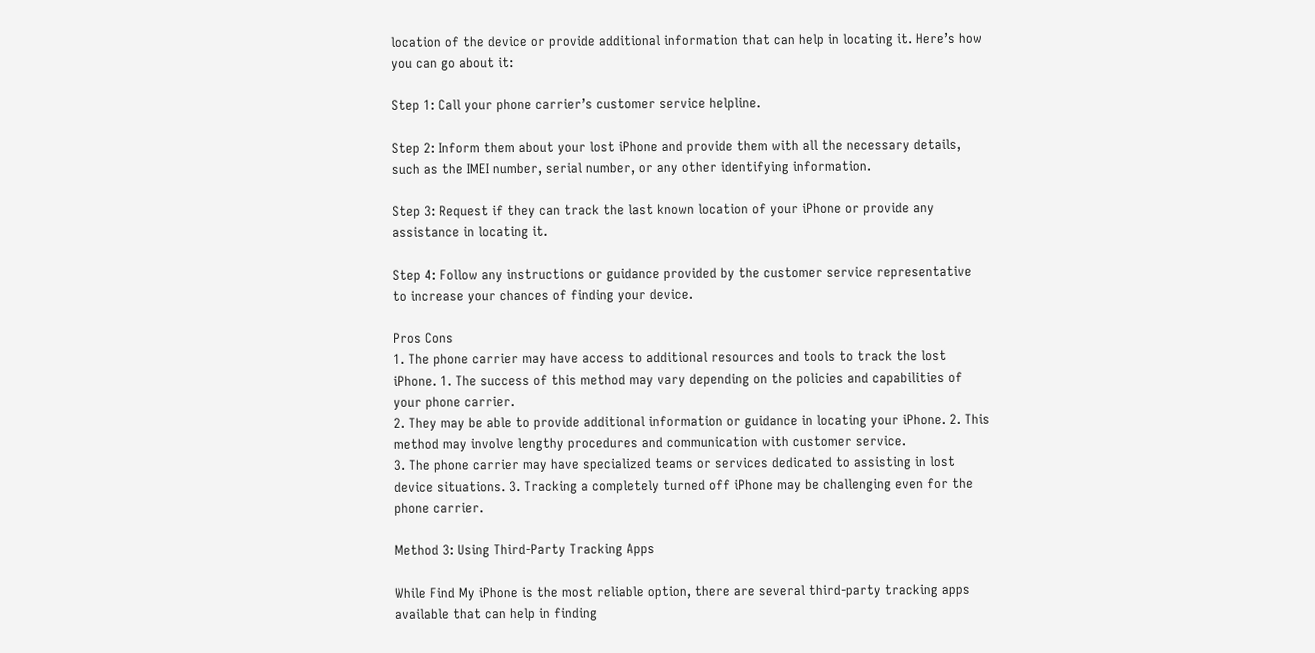location of the device or provide additional information that can help in locating it. Here’s how you can go about it:

Step 1: Call your phone carrier’s customer service helpline.

Step 2: Inform them about your lost iPhone and provide them with all the necessary details, such as the IMEI number, serial number, or any other identifying information.

Step 3: Request if they can track the last known location of your iPhone or provide any assistance in locating it.

Step 4: Follow any instructions or guidance provided by the customer service representative to increase your chances of finding your device.

Pros Cons
1. The phone carrier may have access to additional resources and tools to track the lost iPhone. 1. The success of this method may vary depending on the policies and capabilities of your phone carrier.
2. They may be able to provide additional information or guidance in locating your iPhone. 2. This method may involve lengthy procedures and communication with customer service.
3. The phone carrier may have specialized teams or services dedicated to assisting in lost device situations. 3. Tracking a completely turned off iPhone may be challenging even for the phone carrier.

Method 3: Using Third-Party Tracking Apps

While Find My iPhone is the most reliable option, there are several third-party tracking apps available that can help in finding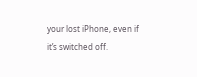your lost iPhone, even if it’s switched off.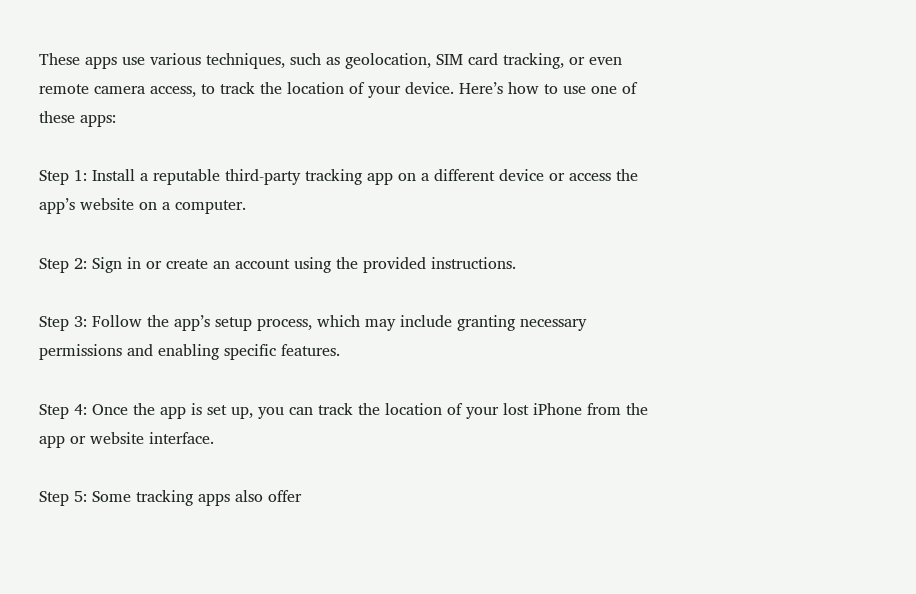These apps use various techniques, such as geolocation, SIM card tracking, or even remote camera access, to track the location of your device. Here’s how to use one of these apps:

Step 1: Install a reputable third-party tracking app on a different device or access the app’s website on a computer.

Step 2: Sign in or create an account using the provided instructions.

Step 3: Follow the app’s setup process, which may include granting necessary permissions and enabling specific features.

Step 4: Once the app is set up, you can track the location of your lost iPhone from the app or website interface.

Step 5: Some tracking apps also offer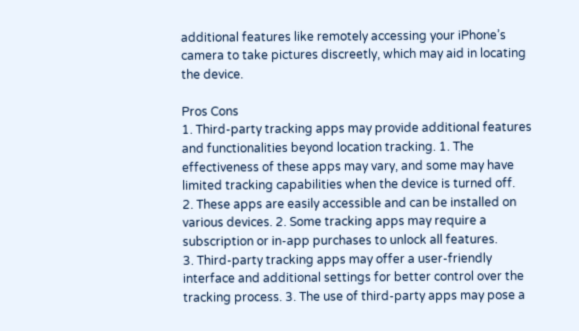additional features like remotely accessing your iPhone’s camera to take pictures discreetly, which may aid in locating the device.

Pros Cons
1. Third-party tracking apps may provide additional features and functionalities beyond location tracking. 1. The effectiveness of these apps may vary, and some may have limited tracking capabilities when the device is turned off.
2. These apps are easily accessible and can be installed on various devices. 2. Some tracking apps may require a subscription or in-app purchases to unlock all features.
3. Third-party tracking apps may offer a user-friendly interface and additional settings for better control over the tracking process. 3. The use of third-party apps may pose a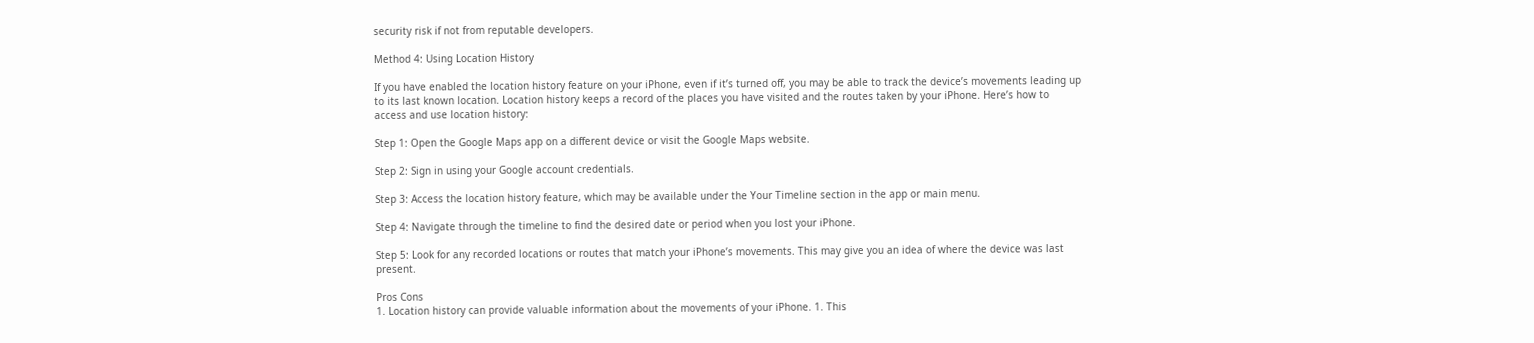security risk if not from reputable developers.

Method 4: Using Location History

If you have enabled the location history feature on your iPhone, even if it’s turned off, you may be able to track the device’s movements leading up to its last known location. Location history keeps a record of the places you have visited and the routes taken by your iPhone. Here’s how to access and use location history:

Step 1: Open the Google Maps app on a different device or visit the Google Maps website.

Step 2: Sign in using your Google account credentials.

Step 3: Access the location history feature, which may be available under the Your Timeline section in the app or main menu.

Step 4: Navigate through the timeline to find the desired date or period when you lost your iPhone.

Step 5: Look for any recorded locations or routes that match your iPhone’s movements. This may give you an idea of where the device was last present.

Pros Cons
1. Location history can provide valuable information about the movements of your iPhone. 1. This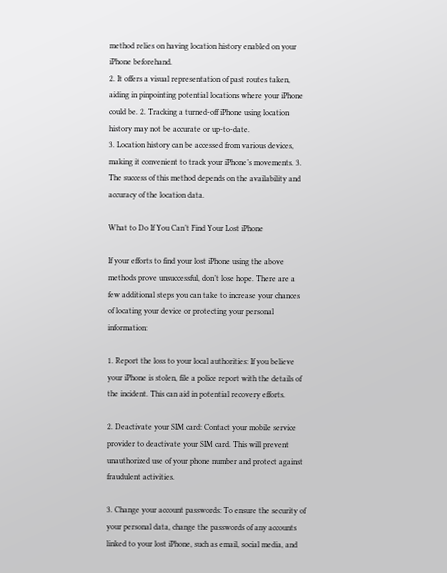method relies on having location history enabled on your iPhone beforehand.
2. It offers a visual representation of past routes taken, aiding in pinpointing potential locations where your iPhone could be. 2. Tracking a turned-off iPhone using location history may not be accurate or up-to-date.
3. Location history can be accessed from various devices, making it convenient to track your iPhone’s movements. 3. The success of this method depends on the availability and accuracy of the location data.

What to Do If You Can’t Find Your Lost iPhone

If your efforts to find your lost iPhone using the above methods prove unsuccessful, don’t lose hope. There are a few additional steps you can take to increase your chances of locating your device or protecting your personal information:

1. Report the loss to your local authorities: If you believe your iPhone is stolen, file a police report with the details of the incident. This can aid in potential recovery efforts.

2. Deactivate your SIM card: Contact your mobile service provider to deactivate your SIM card. This will prevent unauthorized use of your phone number and protect against fraudulent activities.

3. Change your account passwords: To ensure the security of your personal data, change the passwords of any accounts linked to your lost iPhone, such as email, social media, and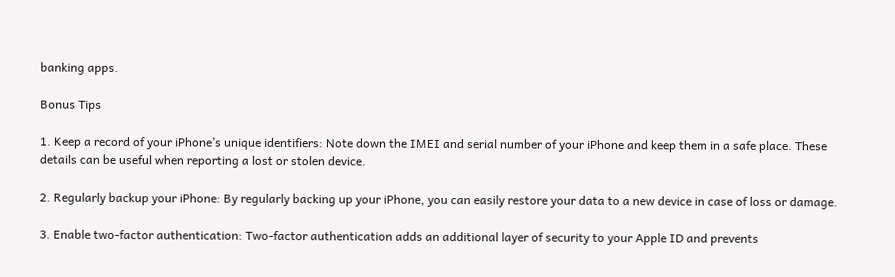banking apps.

Bonus Tips

1. Keep a record of your iPhone’s unique identifiers: Note down the IMEI and serial number of your iPhone and keep them in a safe place. These details can be useful when reporting a lost or stolen device.

2. Regularly backup your iPhone: By regularly backing up your iPhone, you can easily restore your data to a new device in case of loss or damage.

3. Enable two-factor authentication: Two-factor authentication adds an additional layer of security to your Apple ID and prevents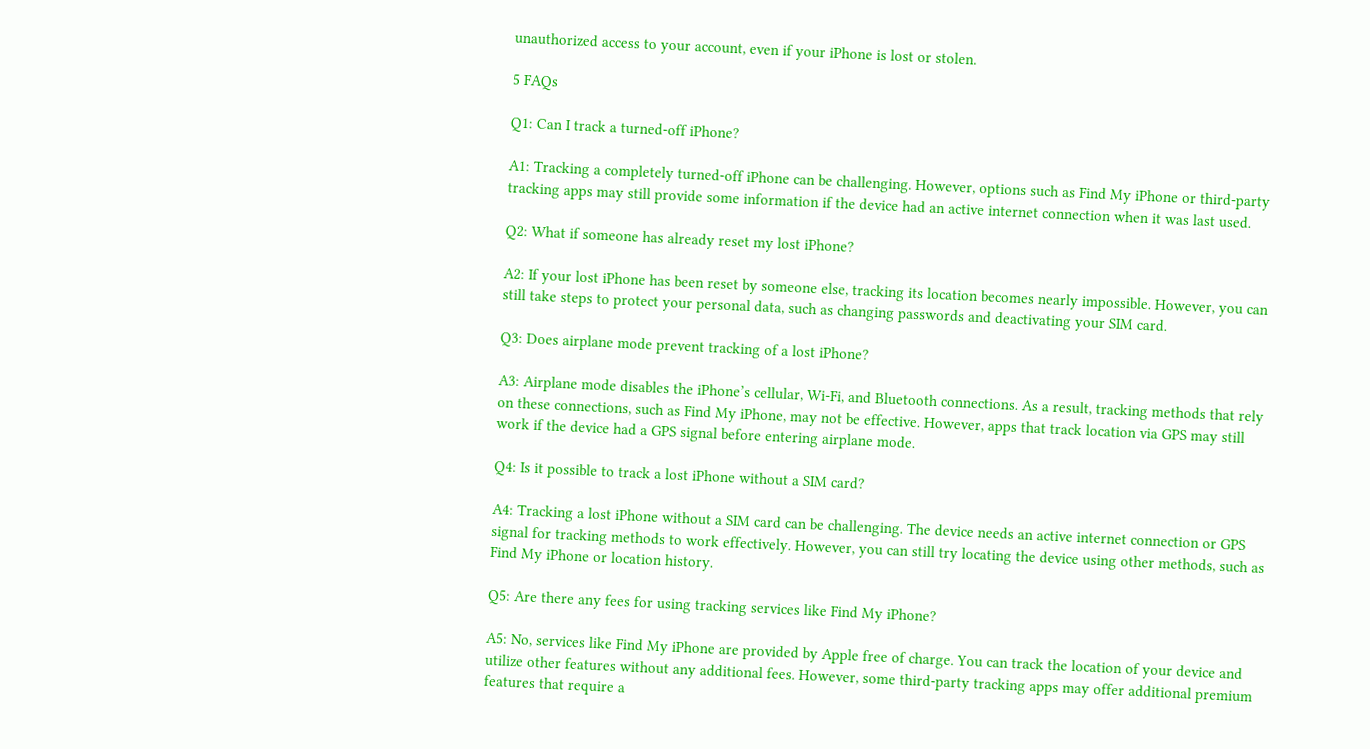unauthorized access to your account, even if your iPhone is lost or stolen.

5 FAQs

Q1: Can I track a turned-off iPhone?

A1: Tracking a completely turned-off iPhone can be challenging. However, options such as Find My iPhone or third-party tracking apps may still provide some information if the device had an active internet connection when it was last used.

Q2: What if someone has already reset my lost iPhone?

A2: If your lost iPhone has been reset by someone else, tracking its location becomes nearly impossible. However, you can still take steps to protect your personal data, such as changing passwords and deactivating your SIM card.

Q3: Does airplane mode prevent tracking of a lost iPhone?

A3: Airplane mode disables the iPhone’s cellular, Wi-Fi, and Bluetooth connections. As a result, tracking methods that rely on these connections, such as Find My iPhone, may not be effective. However, apps that track location via GPS may still work if the device had a GPS signal before entering airplane mode.

Q4: Is it possible to track a lost iPhone without a SIM card?

A4: Tracking a lost iPhone without a SIM card can be challenging. The device needs an active internet connection or GPS signal for tracking methods to work effectively. However, you can still try locating the device using other methods, such as Find My iPhone or location history.

Q5: Are there any fees for using tracking services like Find My iPhone?

A5: No, services like Find My iPhone are provided by Apple free of charge. You can track the location of your device and utilize other features without any additional fees. However, some third-party tracking apps may offer additional premium features that require a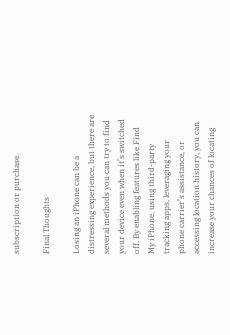subscription or purchase.

Final Thoughts

Losing an iPhone can be a distressing experience, but there are several methods you can try to find your device even when it’s switched off. By enabling features like Find My iPhone, using third-party tracking apps, leveraging your phone carrier’s assistance, or accessing location history, you can increase your chances of locating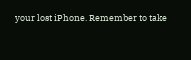your lost iPhone. Remember to take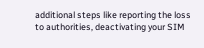additional steps like reporting the loss to authorities, deactivating your SIM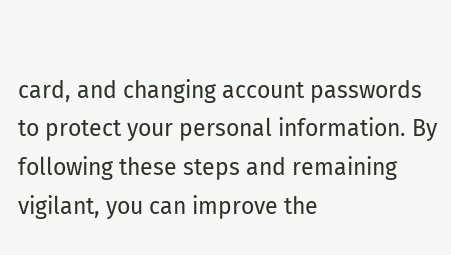card, and changing account passwords to protect your personal information. By following these steps and remaining vigilant, you can improve the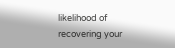likelihood of recovering your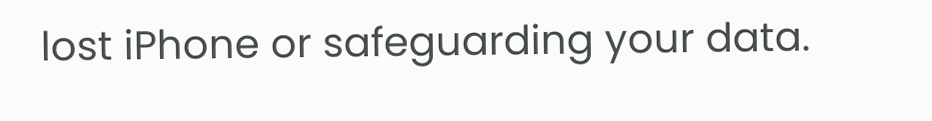lost iPhone or safeguarding your data.